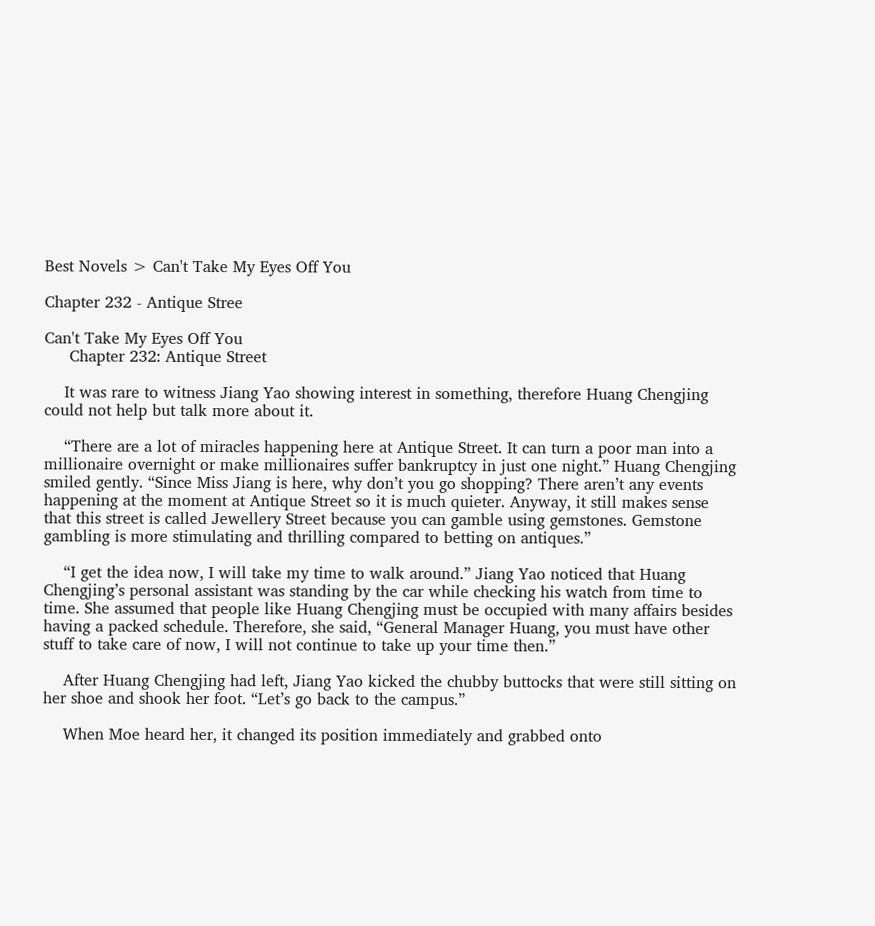Best Novels > Can't Take My Eyes Off You

Chapter 232 - Antique Stree

Can't Take My Eyes Off You
     Chapter 232: Antique Street

    It was rare to witness Jiang Yao showing interest in something, therefore Huang Chengjing could not help but talk more about it.

    “There are a lot of miracles happening here at Antique Street. It can turn a poor man into a millionaire overnight or make millionaires suffer bankruptcy in just one night.” Huang Chengjing smiled gently. “Since Miss Jiang is here, why don’t you go shopping? There aren’t any events happening at the moment at Antique Street so it is much quieter. Anyway, it still makes sense that this street is called Jewellery Street because you can gamble using gemstones. Gemstone gambling is more stimulating and thrilling compared to betting on antiques.”

    “I get the idea now, I will take my time to walk around.” Jiang Yao noticed that Huang Chengjing’s personal assistant was standing by the car while checking his watch from time to time. She assumed that people like Huang Chengjing must be occupied with many affairs besides having a packed schedule. Therefore, she said, “General Manager Huang, you must have other stuff to take care of now, I will not continue to take up your time then.”

    After Huang Chengjing had left, Jiang Yao kicked the chubby buttocks that were still sitting on her shoe and shook her foot. “Let’s go back to the campus.”

    When Moe heard her, it changed its position immediately and grabbed onto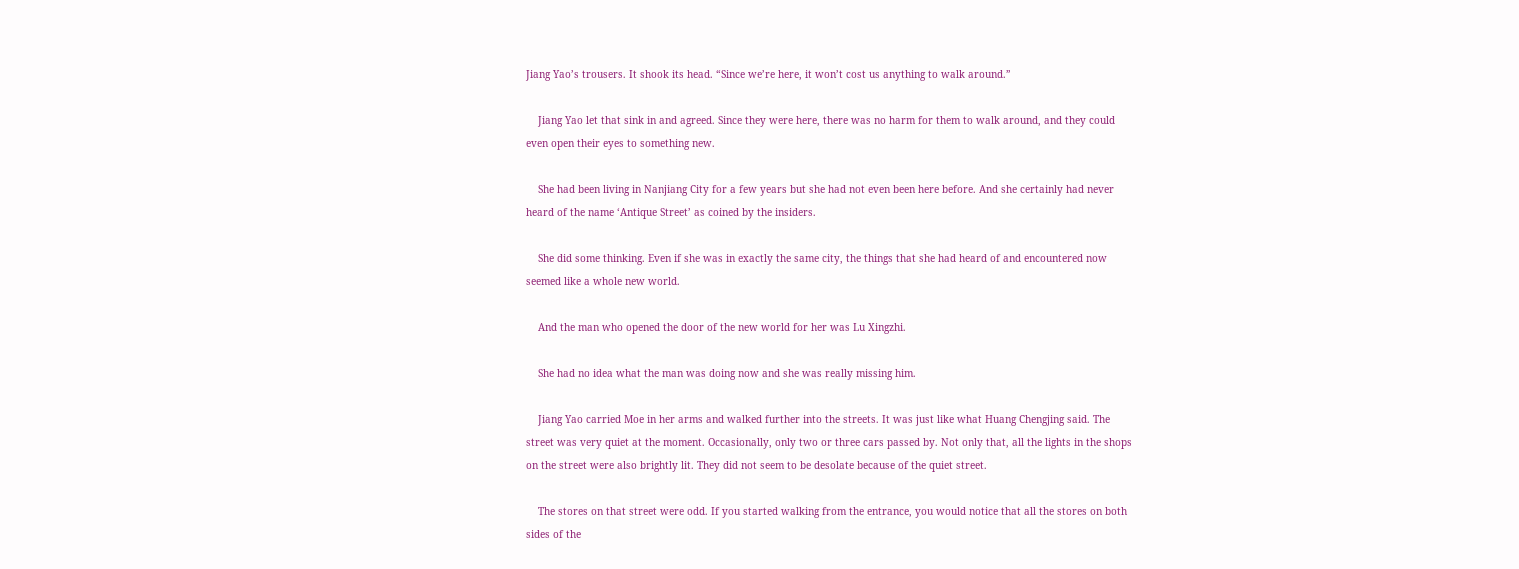Jiang Yao’s trousers. It shook its head. “Since we’re here, it won’t cost us anything to walk around.”

    Jiang Yao let that sink in and agreed. Since they were here, there was no harm for them to walk around, and they could even open their eyes to something new.

    She had been living in Nanjiang City for a few years but she had not even been here before. And she certainly had never heard of the name ‘Antique Street’ as coined by the insiders.

    She did some thinking. Even if she was in exactly the same city, the things that she had heard of and encountered now seemed like a whole new world.

    And the man who opened the door of the new world for her was Lu Xingzhi.

    She had no idea what the man was doing now and she was really missing him.

    Jiang Yao carried Moe in her arms and walked further into the streets. It was just like what Huang Chengjing said. The street was very quiet at the moment. Occasionally, only two or three cars passed by. Not only that, all the lights in the shops on the street were also brightly lit. They did not seem to be desolate because of the quiet street.

    The stores on that street were odd. If you started walking from the entrance, you would notice that all the stores on both sides of the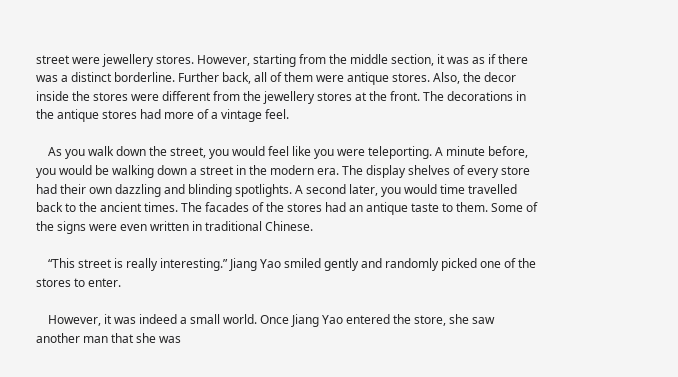street were jewellery stores. However, starting from the middle section, it was as if there was a distinct borderline. Further back, all of them were antique stores. Also, the decor inside the stores were different from the jewellery stores at the front. The decorations in the antique stores had more of a vintage feel.

    As you walk down the street, you would feel like you were teleporting. A minute before, you would be walking down a street in the modern era. The display shelves of every store had their own dazzling and blinding spotlights. A second later, you would time travelled back to the ancient times. The facades of the stores had an antique taste to them. Some of the signs were even written in traditional Chinese.

    “This street is really interesting.” Jiang Yao smiled gently and randomly picked one of the stores to enter.

    However, it was indeed a small world. Once Jiang Yao entered the store, she saw another man that she was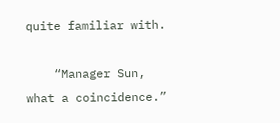quite familiar with.

    “Manager Sun, what a coincidence.”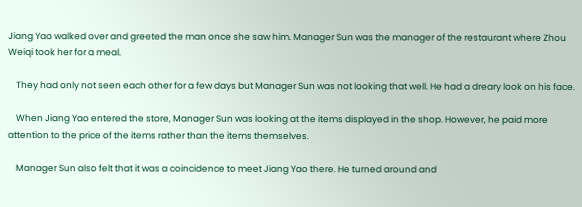Jiang Yao walked over and greeted the man once she saw him. Manager Sun was the manager of the restaurant where Zhou Weiqi took her for a meal.

    They had only not seen each other for a few days but Manager Sun was not looking that well. He had a dreary look on his face.

    When Jiang Yao entered the store, Manager Sun was looking at the items displayed in the shop. However, he paid more attention to the price of the items rather than the items themselves.

    Manager Sun also felt that it was a coincidence to meet Jiang Yao there. He turned around and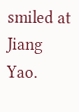smiled at Jiang Yao.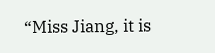“Miss Jiang, it is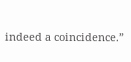indeed a coincidence.”